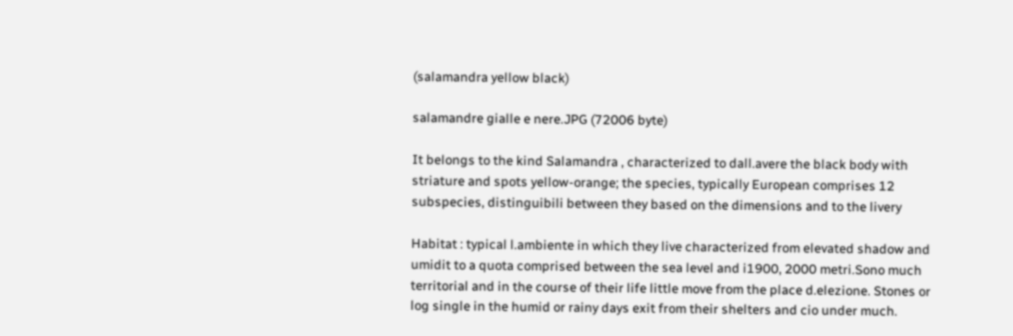(salamandra yellow black)

salamandre gialle e nere.JPG (72006 byte)

It belongs to the kind Salamandra , characterized to dall.avere the black body with striature and spots yellow-orange; the species, typically European comprises 12 subspecies, distinguibili between they based on the dimensions and to the livery

Habitat : typical l.ambiente in which they live characterized from elevated shadow and umidit to a quota comprised between the sea level and i1900, 2000 metri.Sono much territorial and in the course of their life little move from the place d.elezione. Stones or log single in the humid or rainy days exit from their shelters and cio under much.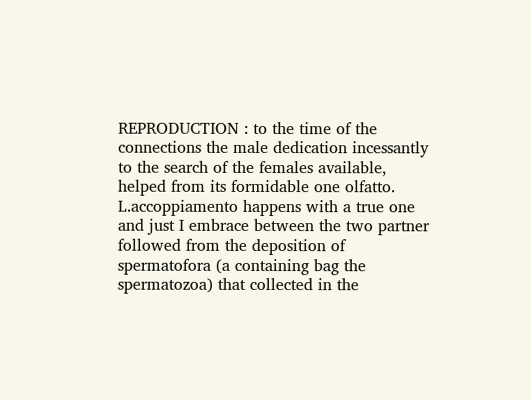REPRODUCTION : to the time of the connections the male dedication incessantly to the search of the females available, helped from its formidable one olfatto. L.accoppiamento happens with a true one and just I embrace between the two partner followed from the deposition of spermatofora (a containing bag the spermatozoa) that collected in the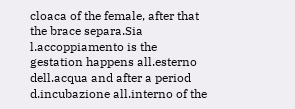cloaca of the female, after that the brace separa.Sia l.accoppiamento is the gestation happens all.esterno dell.acqua and after a period d.incubazione all.interno of the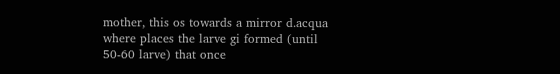mother, this os towards a mirror d.acqua where places the larve gi formed (until 50-60 larve) that once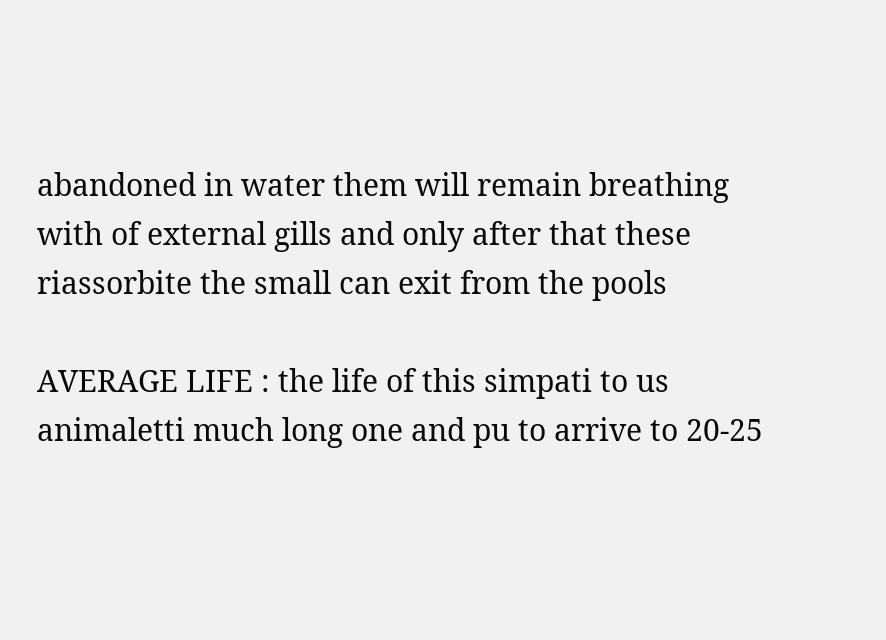abandoned in water them will remain breathing with of external gills and only after that these riassorbite the small can exit from the pools

AVERAGE LIFE : the life of this simpati to us animaletti much long one and pu to arrive to 20-25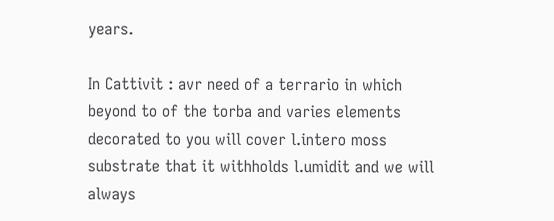years.

In Cattivit : avr need of a terrario in which beyond to of the torba and varies elements decorated to you will cover l.intero moss substrate that it withholds l.umidit and we will always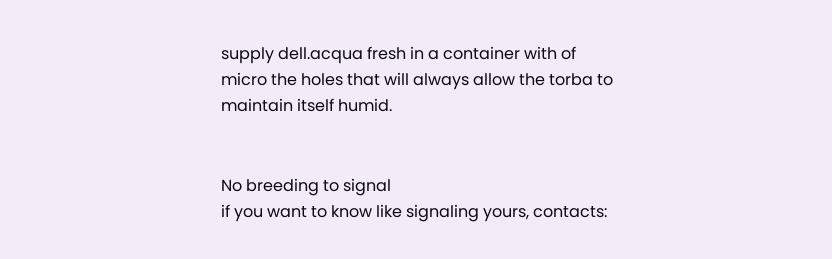supply dell.acqua fresh in a container with of micro the holes that will always allow the torba to maintain itself humid.


No breeding to signal
if you want to know like signaling yours, contacts: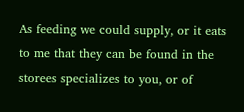As feeding we could supply, or it eats to me that they can be found in the storees specializes to you, or of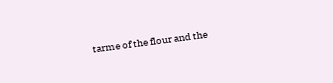tarme of the flour and the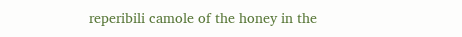reperibili camole of the honey in the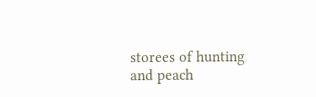storees of hunting and peach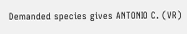Demanded species gives ANTONIO C. (VR)